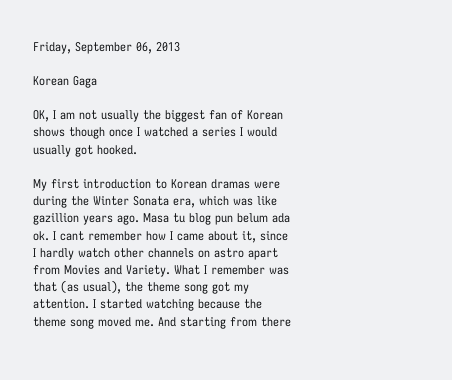Friday, September 06, 2013

Korean Gaga

OK, I am not usually the biggest fan of Korean shows though once I watched a series I would usually got hooked.

My first introduction to Korean dramas were during the Winter Sonata era, which was like gazillion years ago. Masa tu blog pun belum ada ok. I cant remember how I came about it, since I hardly watch other channels on astro apart from Movies and Variety. What I remember was that (as usual), the theme song got my attention. I started watching because the theme song moved me. And starting from there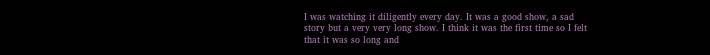I was watching it diligently every day. It was a good show, a sad story but a very very long show. I think it was the first time so I felt that it was so long and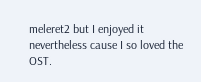meleret2 but I enjoyed it nevertheless cause I so loved the OST.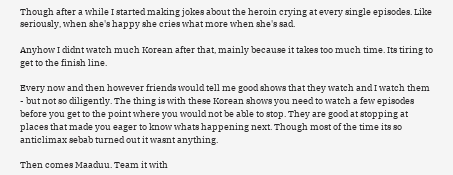Though after a while I started making jokes about the heroin crying at every single episodes. Like seriously, when she's happy she cries what more when she's sad.

Anyhow I didnt watch much Korean after that, mainly because it takes too much time. Its tiring to get to the finish line.

Every now and then however friends would tell me good shows that they watch and I watch them - but not so diligently. The thing is with these Korean shows you need to watch a few episodes before you get to the point where you would not be able to stop. They are good at stopping at places that made you eager to know whats happening next. Though most of the time its so anticlimax sebab turned out it wasnt anything.

Then comes Maaduu. Team it with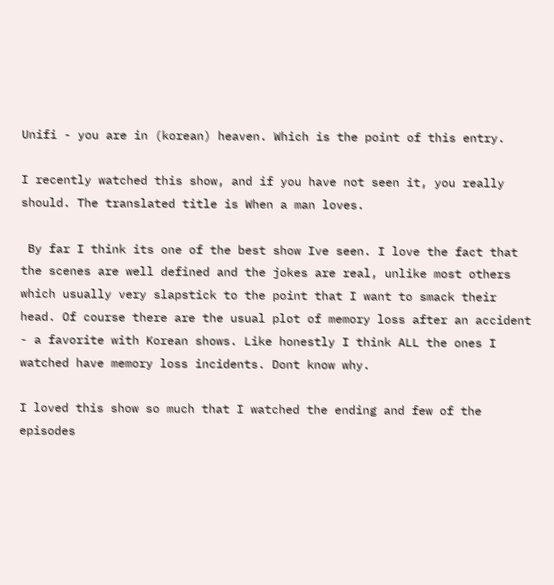Unifi - you are in (korean) heaven. Which is the point of this entry.

I recently watched this show, and if you have not seen it, you really should. The translated title is When a man loves.

 By far I think its one of the best show Ive seen. I love the fact that the scenes are well defined and the jokes are real, unlike most others which usually very slapstick to the point that I want to smack their head. Of course there are the usual plot of memory loss after an accident - a favorite with Korean shows. Like honestly I think ALL the ones I watched have memory loss incidents. Dont know why.

I loved this show so much that I watched the ending and few of the episodes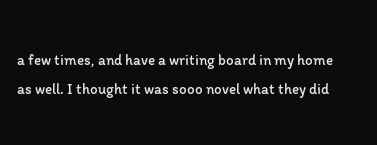a few times, and have a writing board in my home as well. I thought it was sooo novel what they did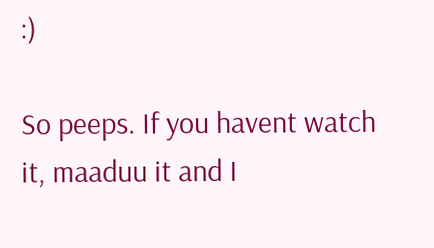:)

So peeps. If you havent watch it, maaduu it and I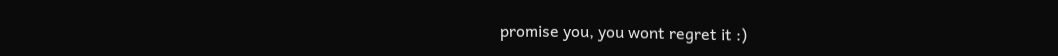promise you, you wont regret it :)